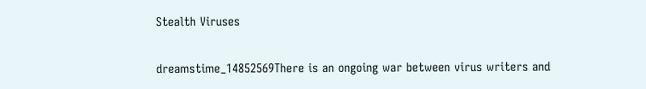Stealth Viruses

dreamstime_14852569There is an ongoing war between virus writers and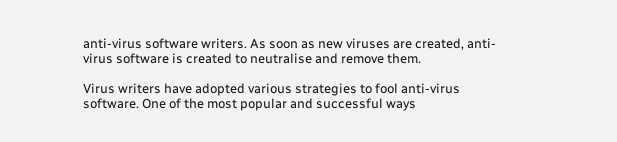anti-virus software writers. As soon as new viruses are created, anti-virus software is created to neutralise and remove them.

Virus writers have adopted various strategies to fool anti-virus software. One of the most popular and successful ways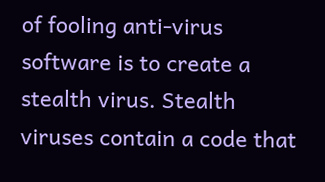of fooling anti-virus software is to create a stealth virus. Stealth viruses contain a code that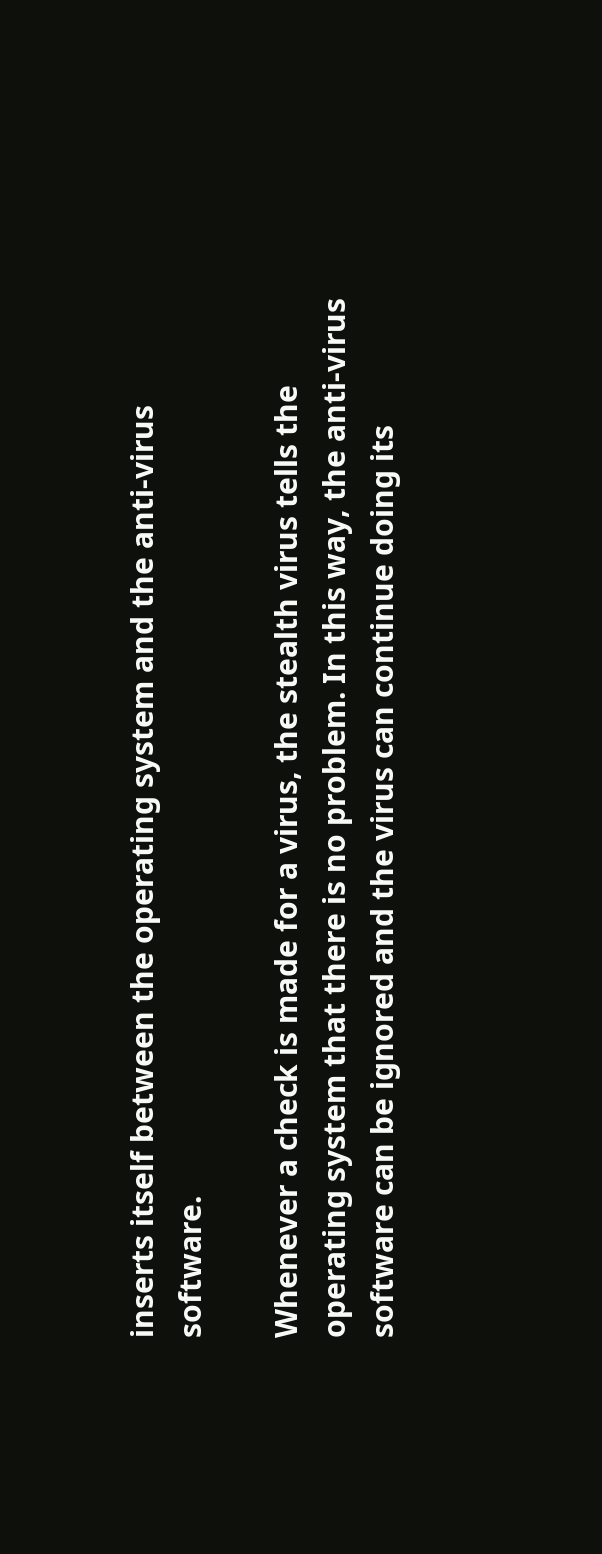inserts itself between the operating system and the anti-virus software.

Whenever a check is made for a virus, the stealth virus tells the operating system that there is no problem. In this way, the anti-virus software can be ignored and the virus can continue doing its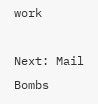work

Next: Mail Bombs